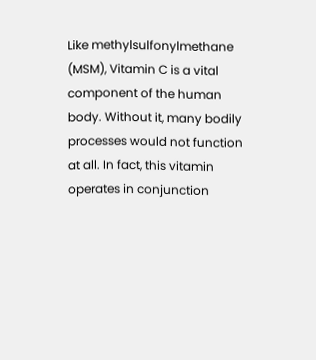Like methylsulfonylmethane (MSM), Vitamin C is a vital component of the human body. Without it, many bodily processes would not function at all. In fact, this vitamin operates in conjunction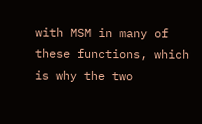with MSM in many of these functions, which is why the two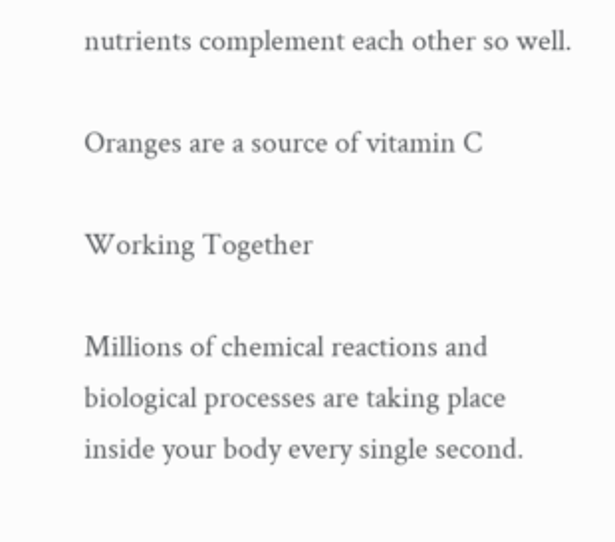nutrients complement each other so well.

Oranges are a source of vitamin C

Working Together

Millions of chemical reactions and biological processes are taking place inside your body every single second.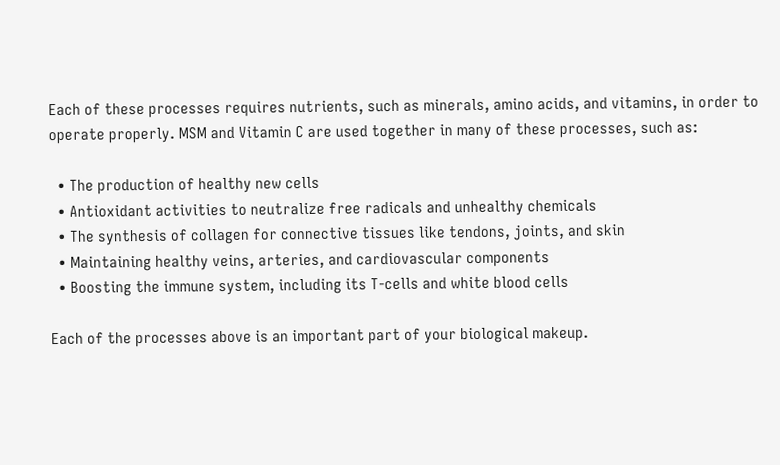Each of these processes requires nutrients, such as minerals, amino acids, and vitamins, in order to operate properly. MSM and Vitamin C are used together in many of these processes, such as:

  • The production of healthy new cells
  • Antioxidant activities to neutralize free radicals and unhealthy chemicals
  • The synthesis of collagen for connective tissues like tendons, joints, and skin
  • Maintaining healthy veins, arteries, and cardiovascular components
  • Boosting the immune system, including its T-cells and white blood cells

Each of the processes above is an important part of your biological makeup.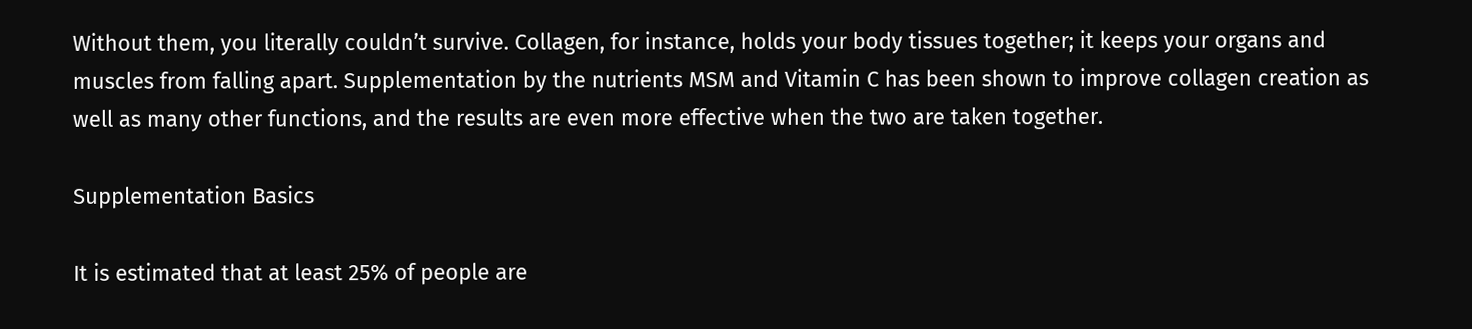Without them, you literally couldn’t survive. Collagen, for instance, holds your body tissues together; it keeps your organs and muscles from falling apart. Supplementation by the nutrients MSM and Vitamin C has been shown to improve collagen creation as well as many other functions, and the results are even more effective when the two are taken together.

Supplementation Basics

It is estimated that at least 25% of people are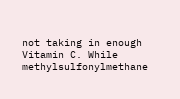not taking in enough Vitamin C. While methylsulfonylmethane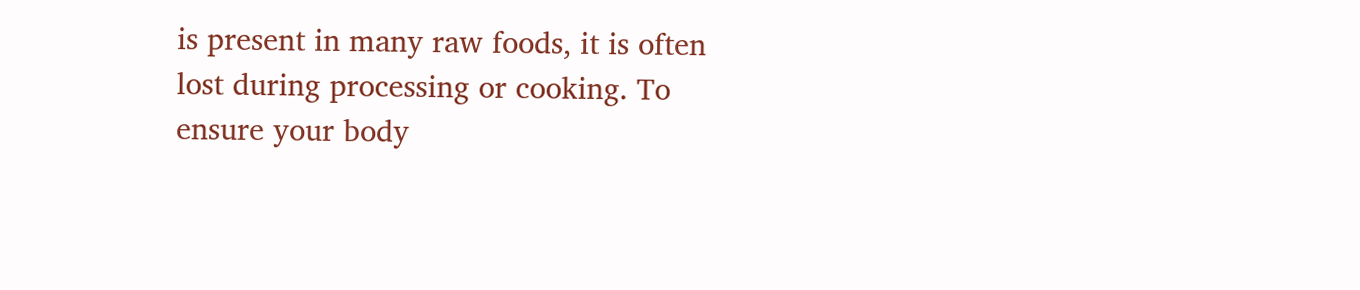is present in many raw foods, it is often lost during processing or cooking. To ensure your body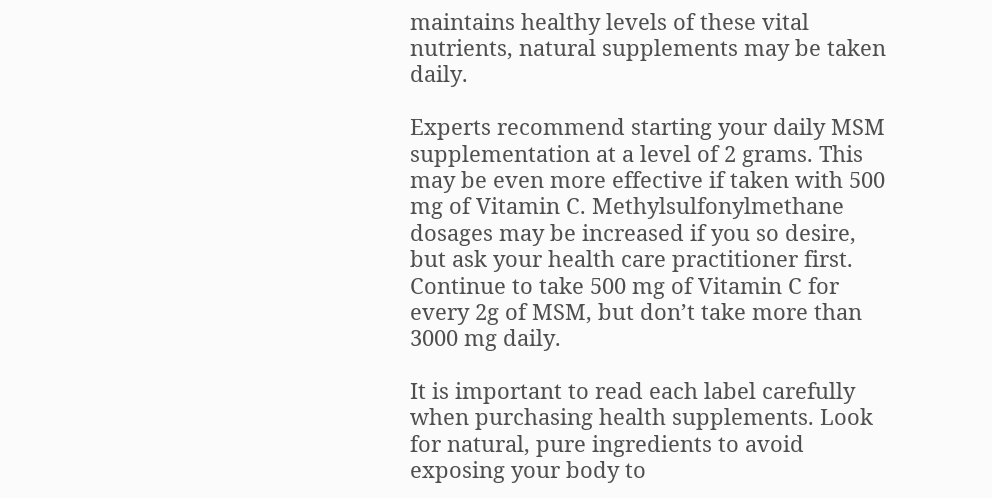maintains healthy levels of these vital nutrients, natural supplements may be taken daily.

Experts recommend starting your daily MSM supplementation at a level of 2 grams. This may be even more effective if taken with 500 mg of Vitamin C. Methylsulfonylmethane dosages may be increased if you so desire, but ask your health care practitioner first. Continue to take 500 mg of Vitamin C for every 2g of MSM, but don’t take more than 3000 mg daily.

It is important to read each label carefully when purchasing health supplements. Look for natural, pure ingredients to avoid exposing your body to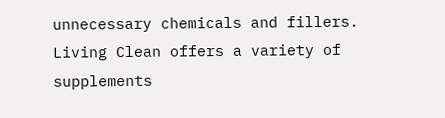unnecessary chemicals and fillers. Living Clean offers a variety of supplements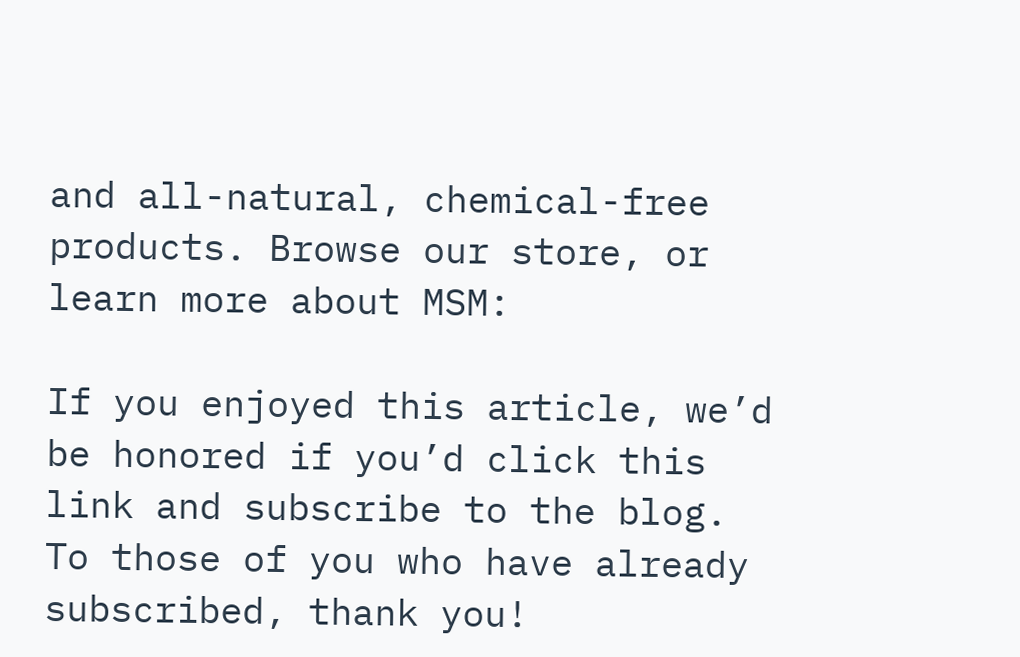and all-natural, chemical-free products. Browse our store, or learn more about MSM:

If you enjoyed this article, we’d be honored if you’d click this link and subscribe to the blog. To those of you who have already subscribed, thank you!